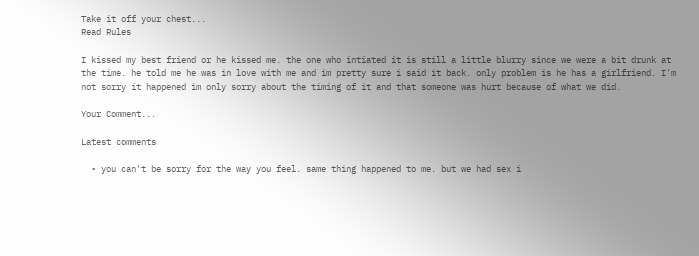Take it off your chest...
Read Rules

I kissed my best friend or he kissed me. the one who intiated it is still a little blurry since we were a bit drunk at the time. he told me he was in love with me and im pretty sure i said it back. only problem is he has a girlfriend. I'm not sorry it happened im only sorry about the timing of it and that someone was hurt because of what we did.

Your Comment...

Latest comments

  • you can't be sorry for the way you feel. same thing happened to me. but we had sex i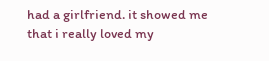had a girlfriend. it showed me that i really loved my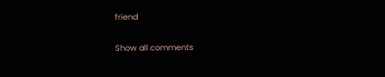friend

Show all comments